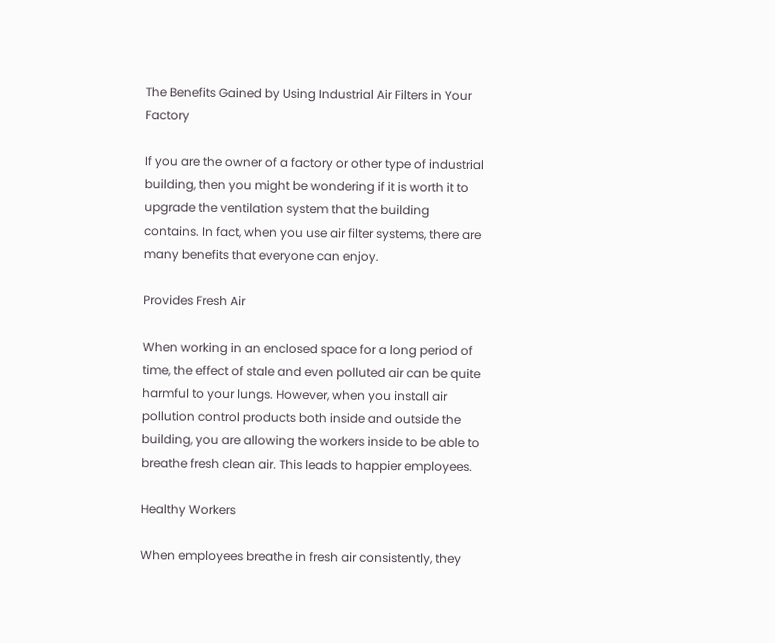The Benefits Gained by Using Industrial Air Filters in Your Factory

If you are the owner of a factory or other type of industrial building, then you might be wondering if it is worth it to upgrade the ventilation system that the building contains. In fact, when you use air filter systems, there are many benefits that everyone can enjoy.

Provides Fresh Air

When working in an enclosed space for a long period of time, the effect of stale and even polluted air can be quite harmful to your lungs. However, when you install air pollution control products both inside and outside the building, you are allowing the workers inside to be able to breathe fresh clean air. This leads to happier employees.

Healthy Workers

When employees breathe in fresh air consistently, they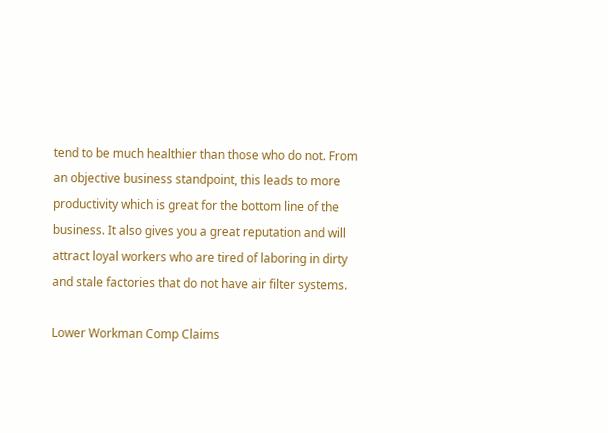tend to be much healthier than those who do not. From an objective business standpoint, this leads to more productivity which is great for the bottom line of the business. It also gives you a great reputation and will attract loyal workers who are tired of laboring in dirty and stale factories that do not have air filter systems.

Lower Workman Comp Claims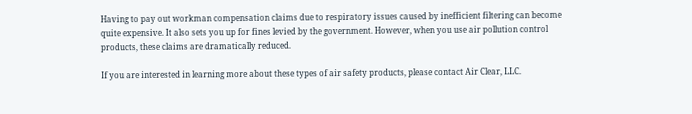Having to pay out workman compensation claims due to respiratory issues caused by inefficient filtering can become quite expensive. It also sets you up for fines levied by the government. However, when you use air pollution control products, these claims are dramatically reduced.

If you are interested in learning more about these types of air safety products, please contact Air Clear, LLC.